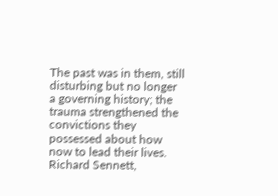The past was in them, still disturbing but no longer a governing history; the trauma strengthened the convictions they possessed about how now to lead their lives. Richard Sennett,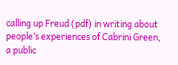calling up Freud (pdf) in writing about people’s experiences of Cabrini Green, a public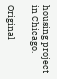housing project in Chicago.

Original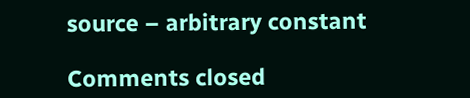source – arbitrary constant

Comments closed